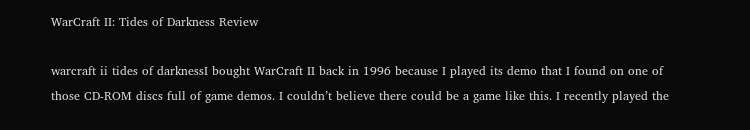WarCraft II: Tides of Darkness Review

warcraft ii tides of darknessI bought WarCraft II back in 1996 because I played its demo that I found on one of those CD-ROM discs full of game demos. I couldn’t believe there could be a game like this. I recently played the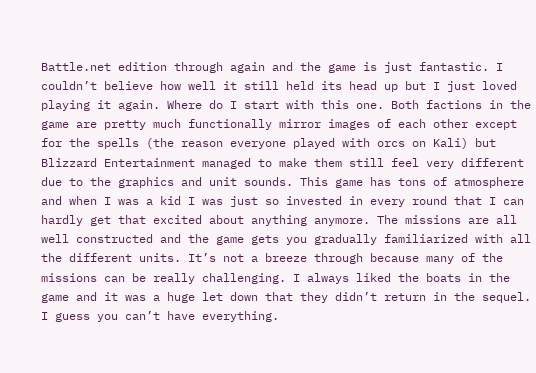Battle.net edition through again and the game is just fantastic. I couldn’t believe how well it still held its head up but I just loved playing it again. Where do I start with this one. Both factions in the game are pretty much functionally mirror images of each other except for the spells (the reason everyone played with orcs on Kali) but Blizzard Entertainment managed to make them still feel very different due to the graphics and unit sounds. This game has tons of atmosphere and when I was a kid I was just so invested in every round that I can hardly get that excited about anything anymore. The missions are all well constructed and the game gets you gradually familiarized with all the different units. It’s not a breeze through because many of the missions can be really challenging. I always liked the boats in the game and it was a huge let down that they didn’t return in the sequel. I guess you can’t have everything.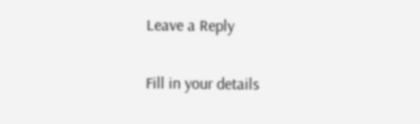Leave a Reply

Fill in your details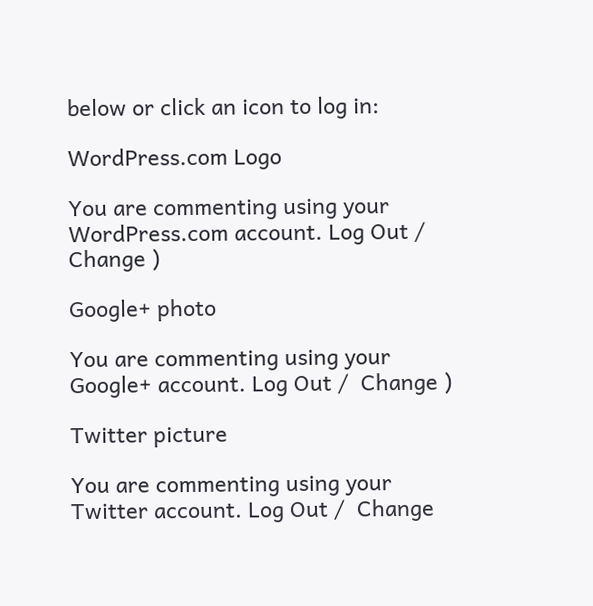below or click an icon to log in:

WordPress.com Logo

You are commenting using your WordPress.com account. Log Out /  Change )

Google+ photo

You are commenting using your Google+ account. Log Out /  Change )

Twitter picture

You are commenting using your Twitter account. Log Out /  Change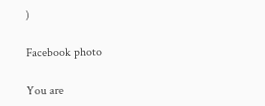)

Facebook photo

You are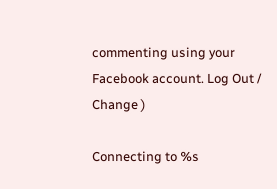commenting using your Facebook account. Log Out /  Change )

Connecting to %s